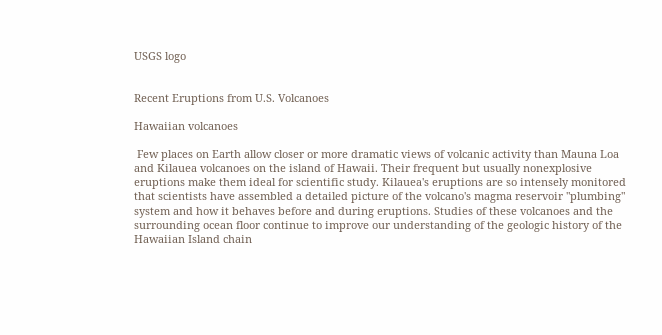USGS logo


Recent Eruptions from U.S. Volcanoes

Hawaiian volcanoes

 Few places on Earth allow closer or more dramatic views of volcanic activity than Mauna Loa and Kilauea volcanoes on the island of Hawaii. Their frequent but usually nonexplosive eruptions make them ideal for scientific study. Kilauea's eruptions are so intensely monitored that scientists have assembled a detailed picture of the volcano's magma reservoir "plumbing" system and how it behaves before and during eruptions. Studies of these volcanoes and the surrounding ocean floor continue to improve our understanding of the geologic history of the Hawaiian Island chain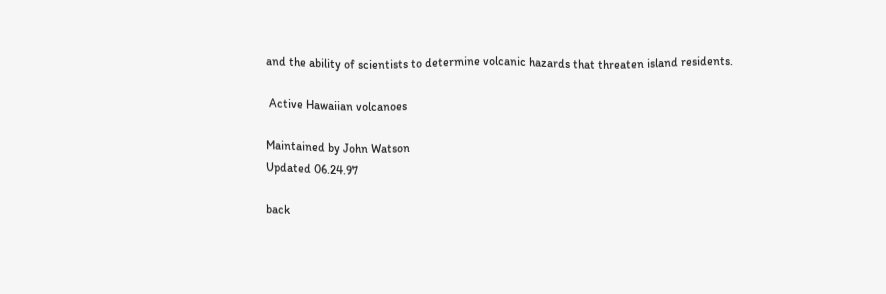and the ability of scientists to determine volcanic hazards that threaten island residents.

 Active Hawaiian volcanoes

Maintained by John Watson
Updated 06.24.97

back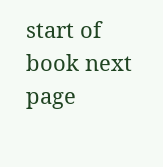start of book next page